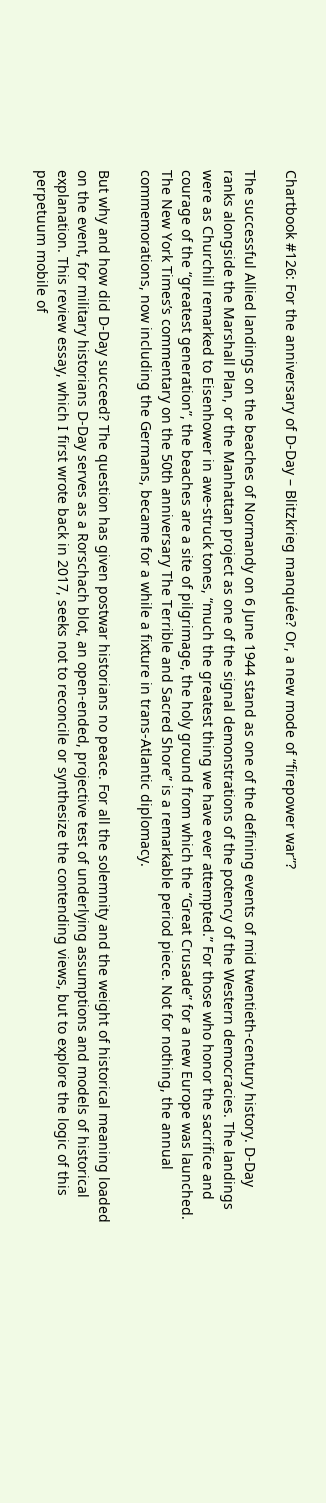Chartbook #126: For the anniversary of D-Day – Blitzkrieg manquée? Or, a new mode of “firepower war”?

The successful Allied landings on the beaches of Normandy on 6 June 1944 stand as one of the defining events of mid twentieth-century history. D-Day ranks alongside the Marshall Plan, or the Manhattan project as one of the signal demonstrations of the potency of the Western democracies. The landings were as Churchill remarked to Eisenhower in awe-struck tones, “much the greatest thing we have ever attempted.” For those who honor the sacrifice and courage of the “greatest generation”, the beaches are a site of pilgrimage, the holy ground from which the “Great Crusade” for a new Europe was launched. The New York Times’s commentary on the 50th anniversary The Terrible and Sacred Shore” is a remarkable period piece. Not for nothing, the annual commemorations, now including the Germans, became for a while a fixture in trans-Atlantic diplomacy.

But why and how did D-Day succeed? The question has given postwar historians no peace. For all the solemnity and the weight of historical meaning loaded on the event, for military historians D-Day serves as a Rorschach blot, an open-ended, projective test of underlying assumptions and models of historical explanation. This review essay, which I first wrote back in 2017, seeks not to reconcile or synthesize the contending views, but to explore the logic of this perpetuum mobile of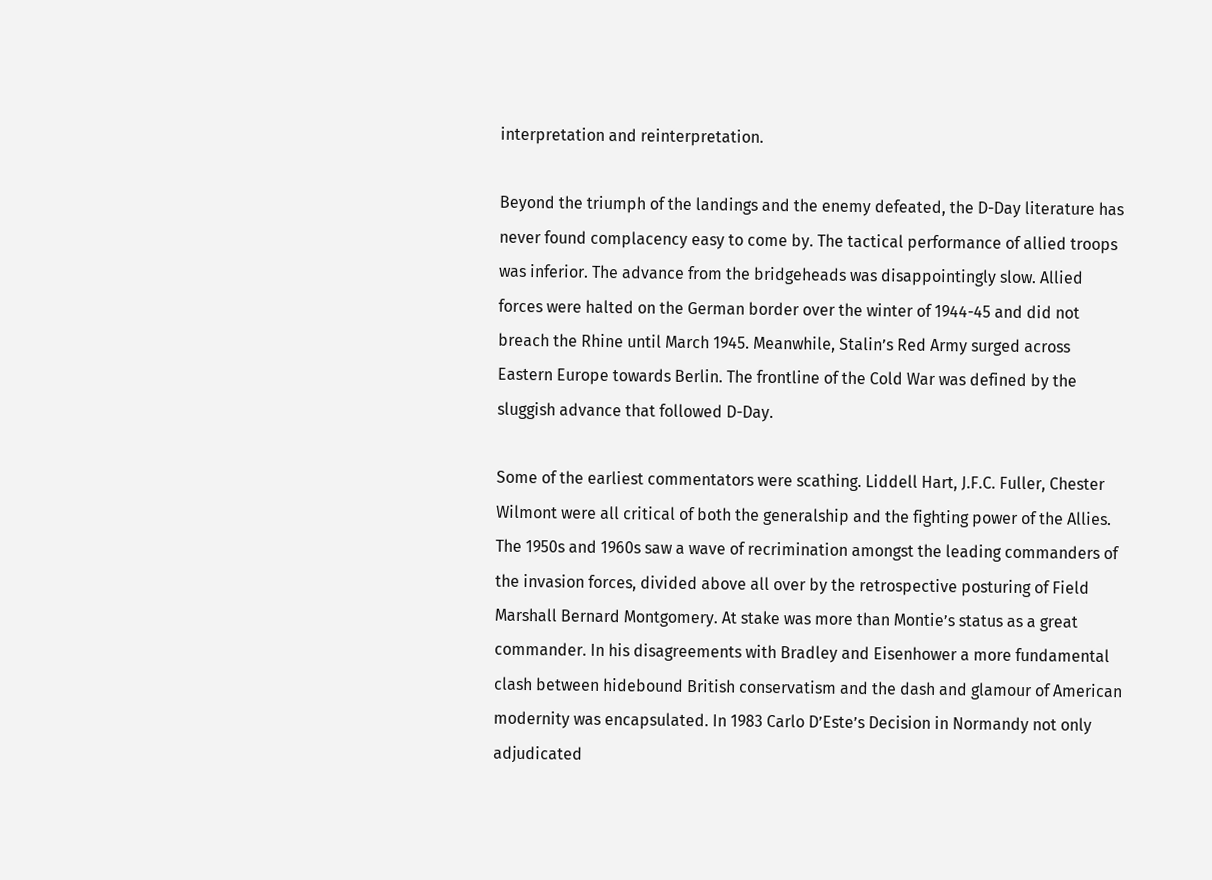interpretation and reinterpretation.

Beyond the triumph of the landings and the enemy defeated, the D-Day literature has never found complacency easy to come by. The tactical performance of allied troops was inferior. The advance from the bridgeheads was disappointingly slow. Allied forces were halted on the German border over the winter of 1944-45 and did not breach the Rhine until March 1945. Meanwhile, Stalin’s Red Army surged across Eastern Europe towards Berlin. The frontline of the Cold War was defined by the sluggish advance that followed D-Day.

Some of the earliest commentators were scathing. Liddell Hart, J.F.C. Fuller, Chester Wilmont were all critical of both the generalship and the fighting power of the Allies. The 1950s and 1960s saw a wave of recrimination amongst the leading commanders of the invasion forces, divided above all over by the retrospective posturing of Field Marshall Bernard Montgomery. At stake was more than Montie’s status as a great commander. In his disagreements with Bradley and Eisenhower a more fundamental clash between hidebound British conservatism and the dash and glamour of American modernity was encapsulated. In 1983 Carlo D’Este’s Decision in Normandy not only adjudicated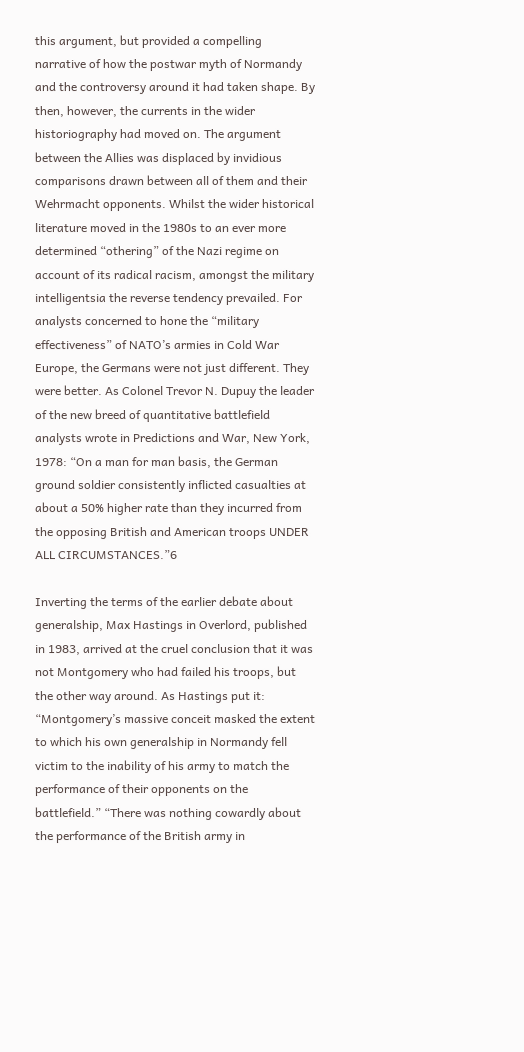this argument, but provided a compelling narrative of how the postwar myth of Normandy and the controversy around it had taken shape. By then, however, the currents in the wider historiography had moved on. The argument between the Allies was displaced by invidious comparisons drawn between all of them and their Wehrmacht opponents. Whilst the wider historical literature moved in the 1980s to an ever more determined “othering” of the Nazi regime on account of its radical racism, amongst the military intelligentsia the reverse tendency prevailed. For analysts concerned to hone the “military effectiveness” of NATO’s armies in Cold War Europe, the Germans were not just different. They were better. As Colonel Trevor N. Dupuy the leader of the new breed of quantitative battlefield analysts wrote in Predictions and War, New York, 1978: “On a man for man basis, the German ground soldier consistently inflicted casualties at about a 50% higher rate than they incurred from the opposing British and American troops UNDER ALL CIRCUMSTANCES.”6

Inverting the terms of the earlier debate about generalship, Max Hastings in Overlord, published in 1983, arrived at the cruel conclusion that it was not Montgomery who had failed his troops, but the other way around. As Hastings put it: “Montgomery’s massive conceit masked the extent to which his own generalship in Normandy fell victim to the inability of his army to match the performance of their opponents on the battlefield.” “There was nothing cowardly about the performance of the British army in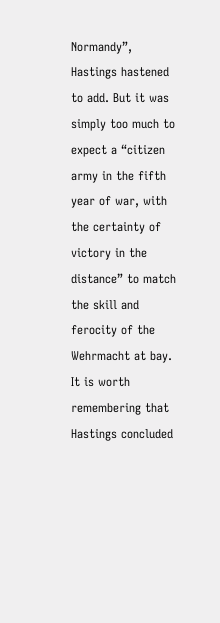Normandy”, Hastings hastened to add. But it was simply too much to expect a “citizen army in the fifth year of war, with the certainty of victory in the distance” to match the skill and ferocity of the Wehrmacht at bay. It is worth remembering that Hastings concluded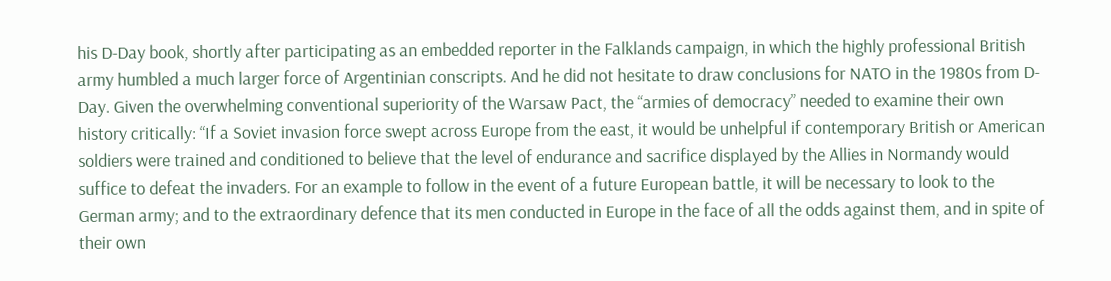his D-Day book, shortly after participating as an embedded reporter in the Falklands campaign, in which the highly professional British army humbled a much larger force of Argentinian conscripts. And he did not hesitate to draw conclusions for NATO in the 1980s from D-Day. Given the overwhelming conventional superiority of the Warsaw Pact, the “armies of democracy” needed to examine their own history critically: “If a Soviet invasion force swept across Europe from the east, it would be unhelpful if contemporary British or American soldiers were trained and conditioned to believe that the level of endurance and sacrifice displayed by the Allies in Normandy would suffice to defeat the invaders. For an example to follow in the event of a future European battle, it will be necessary to look to the German army; and to the extraordinary defence that its men conducted in Europe in the face of all the odds against them, and in spite of their own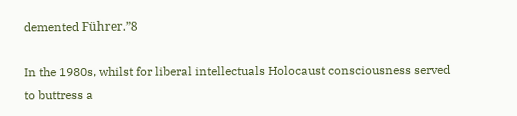demented Führer.”8

In the 1980s, whilst for liberal intellectuals Holocaust consciousness served to buttress a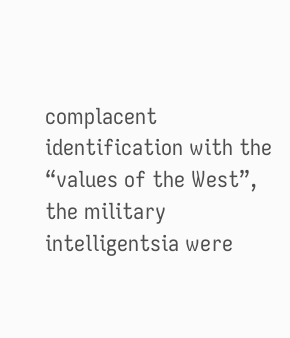complacent identification with the “values of the West”, the military intelligentsia were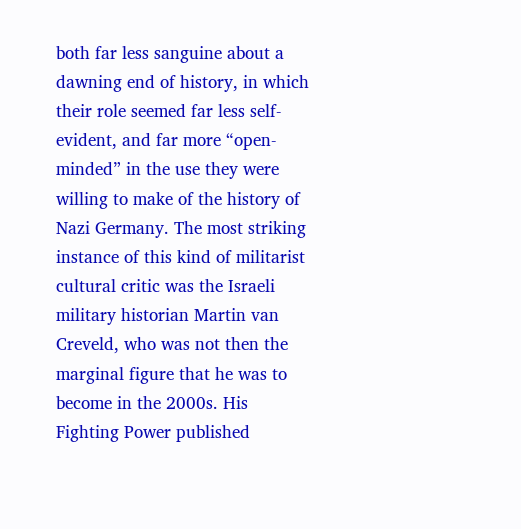both far less sanguine about a dawning end of history, in which their role seemed far less self-evident, and far more “open-minded” in the use they were willing to make of the history of Nazi Germany. The most striking instance of this kind of militarist cultural critic was the Israeli military historian Martin van Creveld, who was not then the marginal figure that he was to become in the 2000s. His Fighting Power published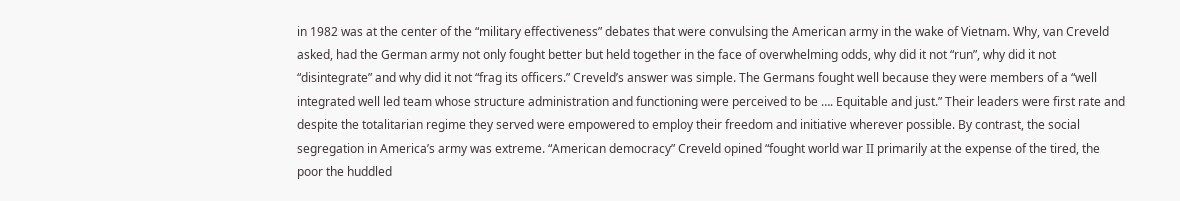in 1982 was at the center of the “military effectiveness” debates that were convulsing the American army in the wake of Vietnam. Why, van Creveld asked, had the German army not only fought better but held together in the face of overwhelming odds, why did it not “run”, why did it not “disintegrate” and why did it not “frag its officers.” Creveld’s answer was simple. The Germans fought well because they were members of a “well integrated well led team whose structure administration and functioning were perceived to be …. Equitable and just.” Their leaders were first rate and despite the totalitarian regime they served were empowered to employ their freedom and initiative wherever possible. By contrast, the social segregation in America’s army was extreme. “American democracy” Creveld opined “fought world war II primarily at the expense of the tired, the poor the huddled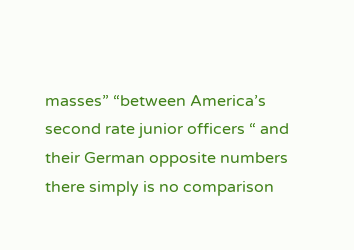masses” “between America’s second rate junior officers “ and their German opposite numbers there simply is no comparison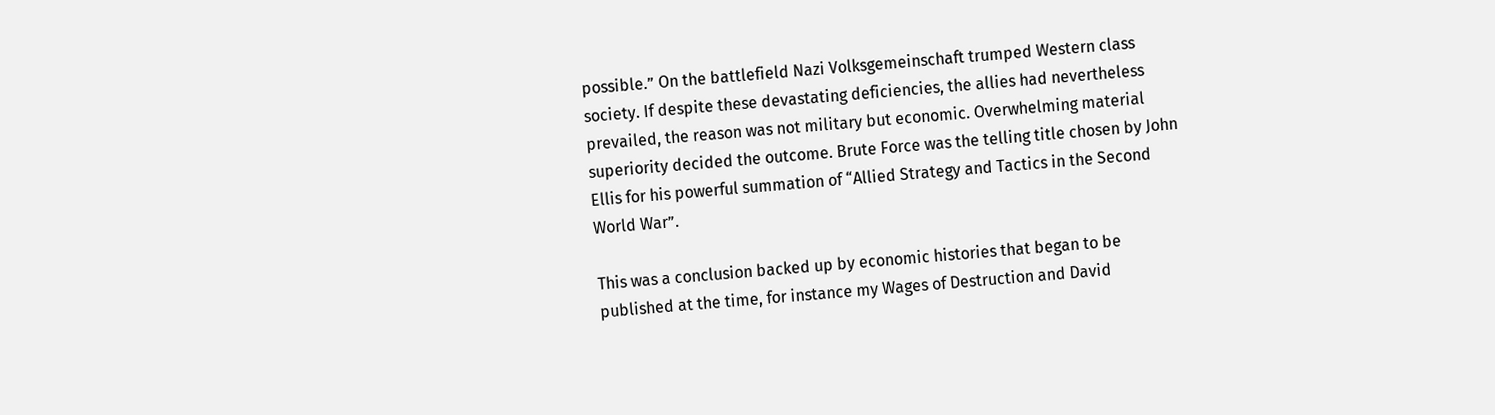possible.” On the battlefield Nazi Volksgemeinschaft trumped Western class society. If despite these devastating deficiencies, the allies had nevertheless prevailed, the reason was not military but economic. Overwhelming material superiority decided the outcome. Brute Force was the telling title chosen by John Ellis for his powerful summation of “Allied Strategy and Tactics in the Second World War”.

This was a conclusion backed up by economic histories that began to be published at the time, for instance my Wages of Destruction and David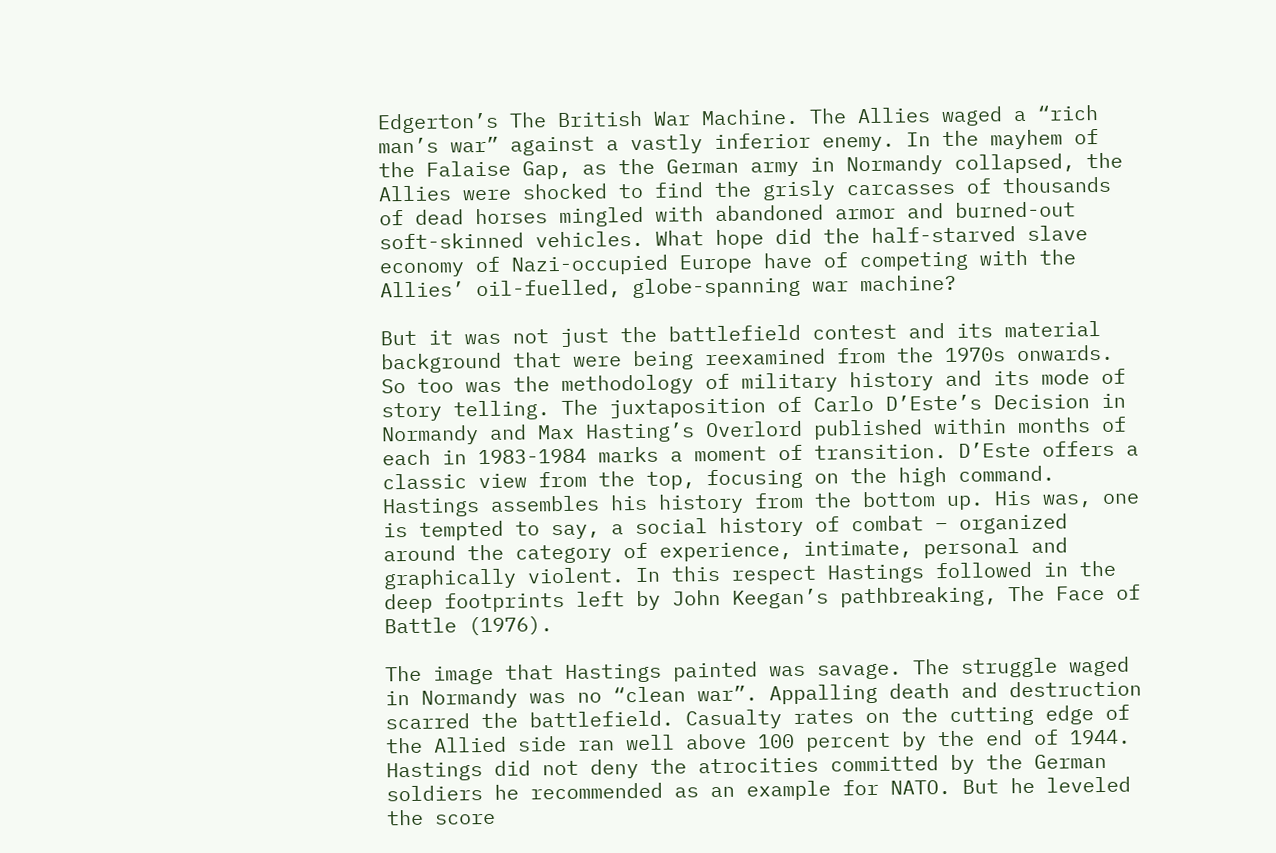Edgerton’s The British War Machine. The Allies waged a “rich man’s war” against a vastly inferior enemy. In the mayhem of the Falaise Gap, as the German army in Normandy collapsed, the Allies were shocked to find the grisly carcasses of thousands of dead horses mingled with abandoned armor and burned-out soft-skinned vehicles. What hope did the half-starved slave economy of Nazi-occupied Europe have of competing with the Allies’ oil-fuelled, globe-spanning war machine?

But it was not just the battlefield contest and its material background that were being reexamined from the 1970s onwards. So too was the methodology of military history and its mode of story telling. The juxtaposition of Carlo D’Este’s Decision in Normandy and Max Hasting’s Overlord published within months of each in 1983-1984 marks a moment of transition. D’Este offers a classic view from the top, focusing on the high command. Hastings assembles his history from the bottom up. His was, one is tempted to say, a social history of combat – organized around the category of experience, intimate, personal and graphically violent. In this respect Hastings followed in the deep footprints left by John Keegan’s pathbreaking, The Face of Battle (1976).

The image that Hastings painted was savage. The struggle waged in Normandy was no “clean war”. Appalling death and destruction scarred the battlefield. Casualty rates on the cutting edge of the Allied side ran well above 100 percent by the end of 1944. Hastings did not deny the atrocities committed by the German soldiers he recommended as an example for NATO. But he leveled the score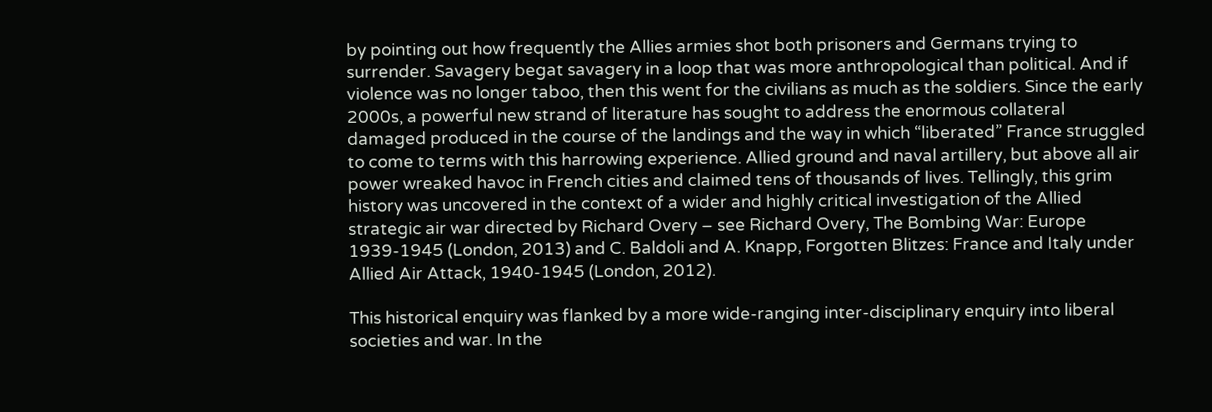by pointing out how frequently the Allies armies shot both prisoners and Germans trying to surrender. Savagery begat savagery in a loop that was more anthropological than political. And if violence was no longer taboo, then this went for the civilians as much as the soldiers. Since the early 2000s, a powerful new strand of literature has sought to address the enormous collateral damaged produced in the course of the landings and the way in which “liberated” France struggled to come to terms with this harrowing experience. Allied ground and naval artillery, but above all air power wreaked havoc in French cities and claimed tens of thousands of lives. Tellingly, this grim history was uncovered in the context of a wider and highly critical investigation of the Allied strategic air war directed by Richard Overy – see Richard Overy, The Bombing War: Europe 1939-1945 (London, 2013) and C. Baldoli and A. Knapp, Forgotten Blitzes: France and Italy under Allied Air Attack, 1940-1945 (London, 2012).

This historical enquiry was flanked by a more wide-ranging inter-disciplinary enquiry into liberal societies and war. In the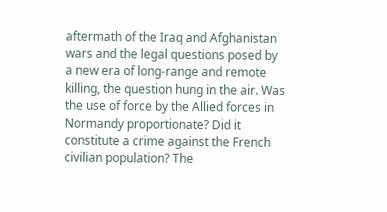aftermath of the Iraq and Afghanistan wars and the legal questions posed by a new era of long-range and remote killing, the question hung in the air. Was the use of force by the Allied forces in Normandy proportionate? Did it constitute a crime against the French civilian population? The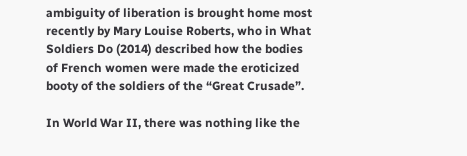ambiguity of liberation is brought home most recently by Mary Louise Roberts, who in What Soldiers Do (2014) described how the bodies of French women were made the eroticized booty of the soldiers of the “Great Crusade”.

In World War II, there was nothing like the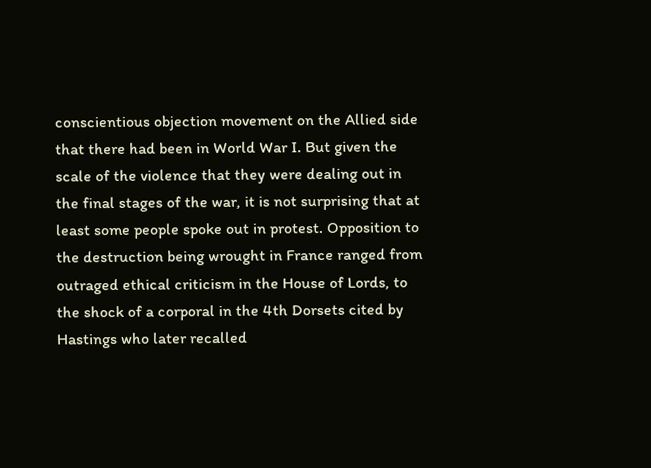conscientious objection movement on the Allied side that there had been in World War I. But given the scale of the violence that they were dealing out in the final stages of the war, it is not surprising that at least some people spoke out in protest. Opposition to the destruction being wrought in France ranged from outraged ethical criticism in the House of Lords, to the shock of a corporal in the 4th Dorsets cited by Hastings who later recalled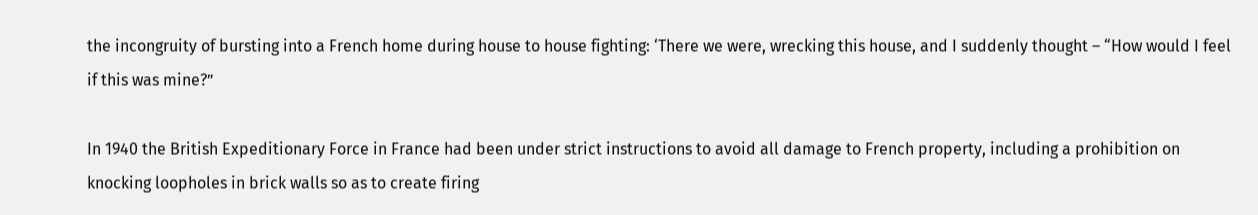the incongruity of bursting into a French home during house to house fighting: ‘There we were, wrecking this house, and I suddenly thought – “How would I feel if this was mine?”

In 1940 the British Expeditionary Force in France had been under strict instructions to avoid all damage to French property, including a prohibition on knocking loopholes in brick walls so as to create firing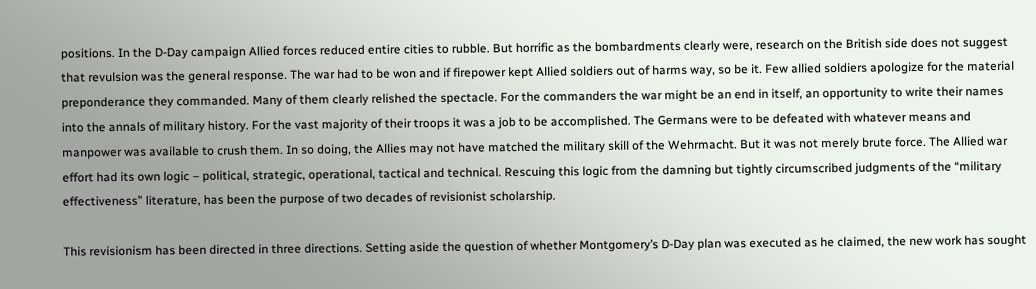positions. In the D-Day campaign Allied forces reduced entire cities to rubble. But horrific as the bombardments clearly were, research on the British side does not suggest that revulsion was the general response. The war had to be won and if firepower kept Allied soldiers out of harms way, so be it. Few allied soldiers apologize for the material preponderance they commanded. Many of them clearly relished the spectacle. For the commanders the war might be an end in itself, an opportunity to write their names into the annals of military history. For the vast majority of their troops it was a job to be accomplished. The Germans were to be defeated with whatever means and manpower was available to crush them. In so doing, the Allies may not have matched the military skill of the Wehrmacht. But it was not merely brute force. The Allied war effort had its own logic – political, strategic, operational, tactical and technical. Rescuing this logic from the damning but tightly circumscribed judgments of the “military effectiveness” literature, has been the purpose of two decades of revisionist scholarship.

This revisionism has been directed in three directions. Setting aside the question of whether Montgomery’s D-Day plan was executed as he claimed, the new work has sought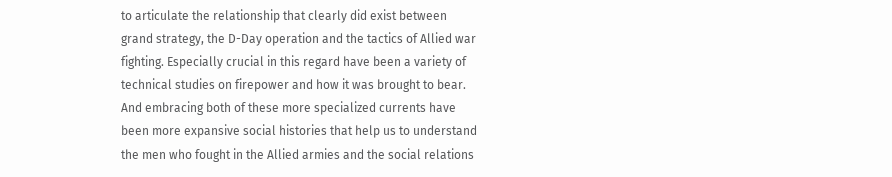to articulate the relationship that clearly did exist between grand strategy, the D-Day operation and the tactics of Allied war fighting. Especially crucial in this regard have been a variety of technical studies on firepower and how it was brought to bear. And embracing both of these more specialized currents have been more expansive social histories that help us to understand the men who fought in the Allied armies and the social relations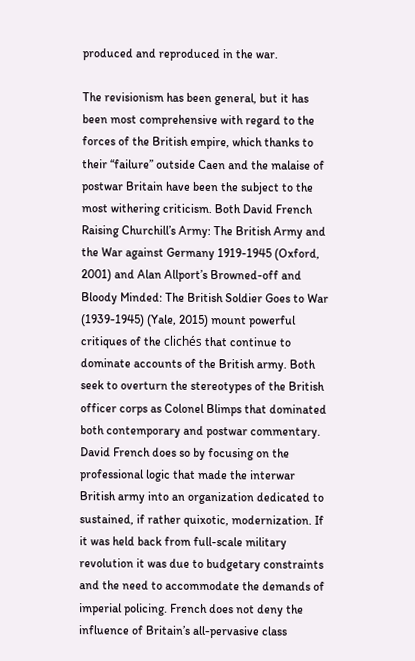produced and reproduced in the war.

The revisionism has been general, but it has been most comprehensive with regard to the forces of the British empire, which thanks to their “failure” outside Caen and the malaise of postwar Britain have been the subject to the most withering criticism. Both David French Raising Churchill’s Army: The British Army and the War against Germany 1919-1945 (Oxford, 2001) and Alan Allport’s Browned-off and Bloody Minded: The British Soldier Goes to War (1939-1945) (Yale, 2015) mount powerful critiques of the clichés that continue to dominate accounts of the British army. Both seek to overturn the stereotypes of the British officer corps as Colonel Blimps that dominated both contemporary and postwar commentary. David French does so by focusing on the professional logic that made the interwar British army into an organization dedicated to sustained, if rather quixotic, modernization. If it was held back from full-scale military revolution it was due to budgetary constraints and the need to accommodate the demands of imperial policing. French does not deny the influence of Britain’s all-pervasive class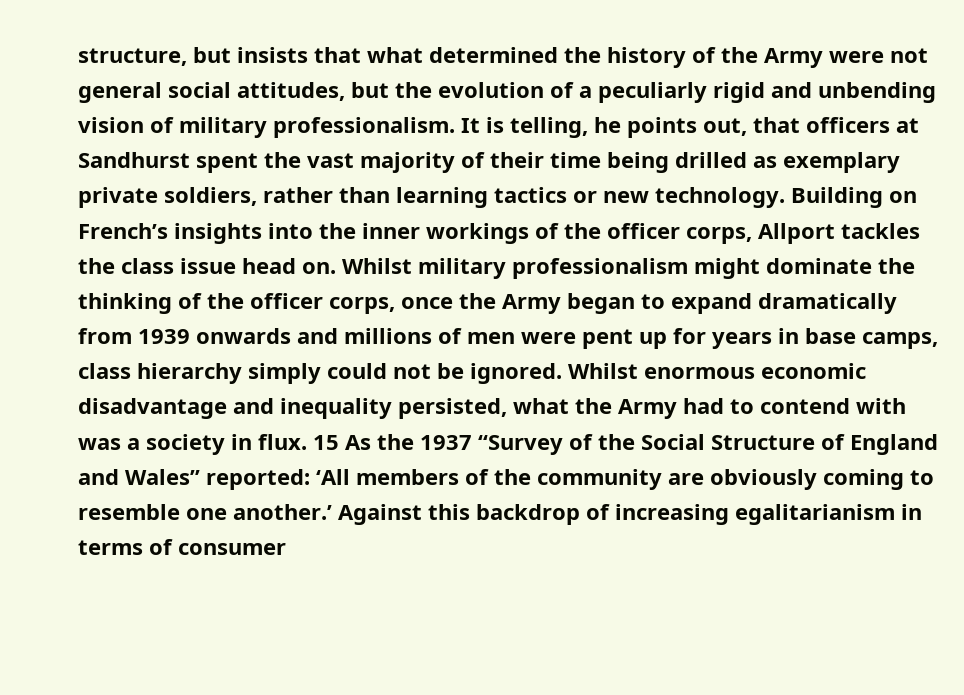structure, but insists that what determined the history of the Army were not general social attitudes, but the evolution of a peculiarly rigid and unbending vision of military professionalism. It is telling, he points out, that officers at Sandhurst spent the vast majority of their time being drilled as exemplary private soldiers, rather than learning tactics or new technology. Building on French’s insights into the inner workings of the officer corps, Allport tackles the class issue head on. Whilst military professionalism might dominate the thinking of the officer corps, once the Army began to expand dramatically from 1939 onwards and millions of men were pent up for years in base camps, class hierarchy simply could not be ignored. Whilst enormous economic disadvantage and inequality persisted, what the Army had to contend with was a society in flux. 15 As the 1937 “Survey of the Social Structure of England and Wales” reported: ‘All members of the community are obviously coming to resemble one another.’ Against this backdrop of increasing egalitarianism in terms of consumer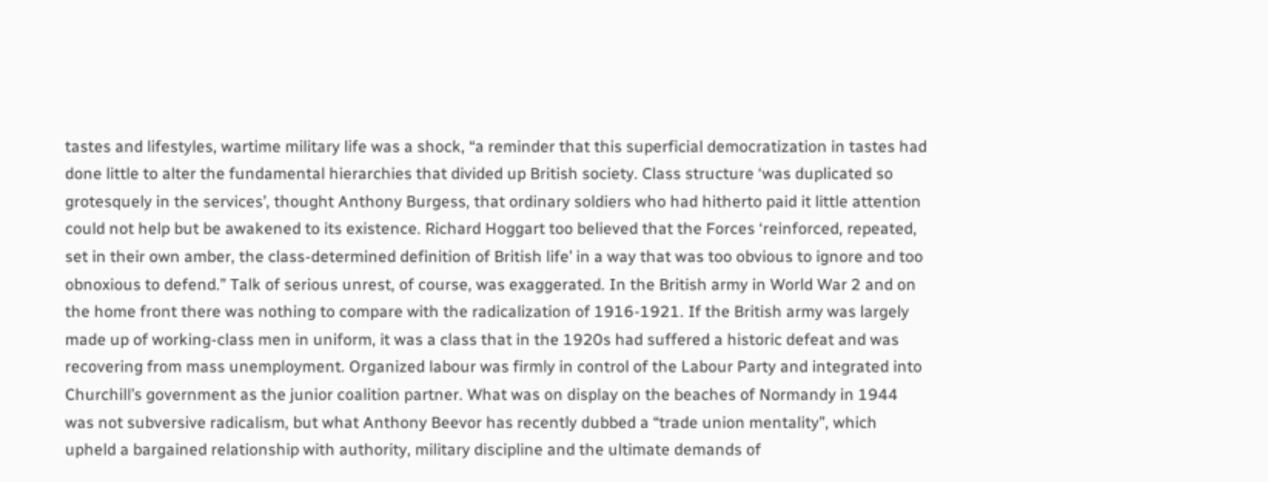tastes and lifestyles, wartime military life was a shock, “a reminder that this superficial democratization in tastes had done little to alter the fundamental hierarchies that divided up British society. Class structure ‘was duplicated so grotesquely in the services’, thought Anthony Burgess, that ordinary soldiers who had hitherto paid it little attention could not help but be awakened to its existence. Richard Hoggart too believed that the Forces ‘reinforced, repeated, set in their own amber, the class-determined definition of British life’ in a way that was too obvious to ignore and too obnoxious to defend.” Talk of serious unrest, of course, was exaggerated. In the British army in World War 2 and on the home front there was nothing to compare with the radicalization of 1916-1921. If the British army was largely made up of working-class men in uniform, it was a class that in the 1920s had suffered a historic defeat and was recovering from mass unemployment. Organized labour was firmly in control of the Labour Party and integrated into Churchill’s government as the junior coalition partner. What was on display on the beaches of Normandy in 1944 was not subversive radicalism, but what Anthony Beevor has recently dubbed a “trade union mentality”, which upheld a bargained relationship with authority, military discipline and the ultimate demands of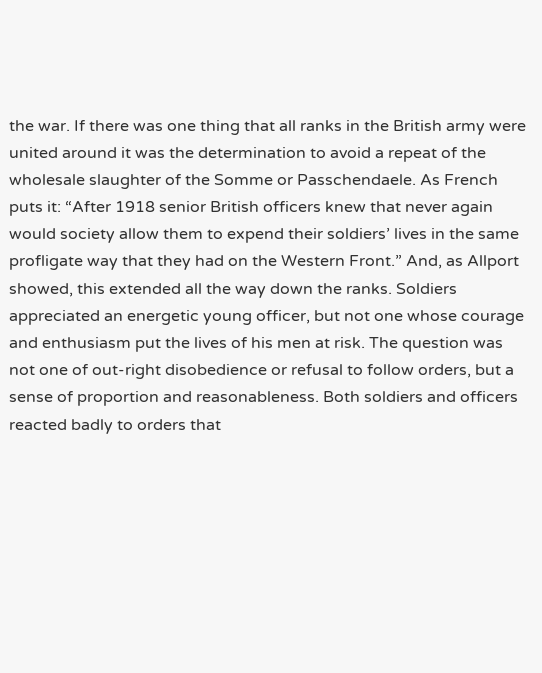the war. If there was one thing that all ranks in the British army were united around it was the determination to avoid a repeat of the wholesale slaughter of the Somme or Passchendaele. As French puts it: “After 1918 senior British officers knew that never again would society allow them to expend their soldiers’ lives in the same profligate way that they had on the Western Front.” And, as Allport showed, this extended all the way down the ranks. Soldiers appreciated an energetic young officer, but not one whose courage and enthusiasm put the lives of his men at risk. The question was not one of out-right disobedience or refusal to follow orders, but a sense of proportion and reasonableness. Both soldiers and officers reacted badly to orders that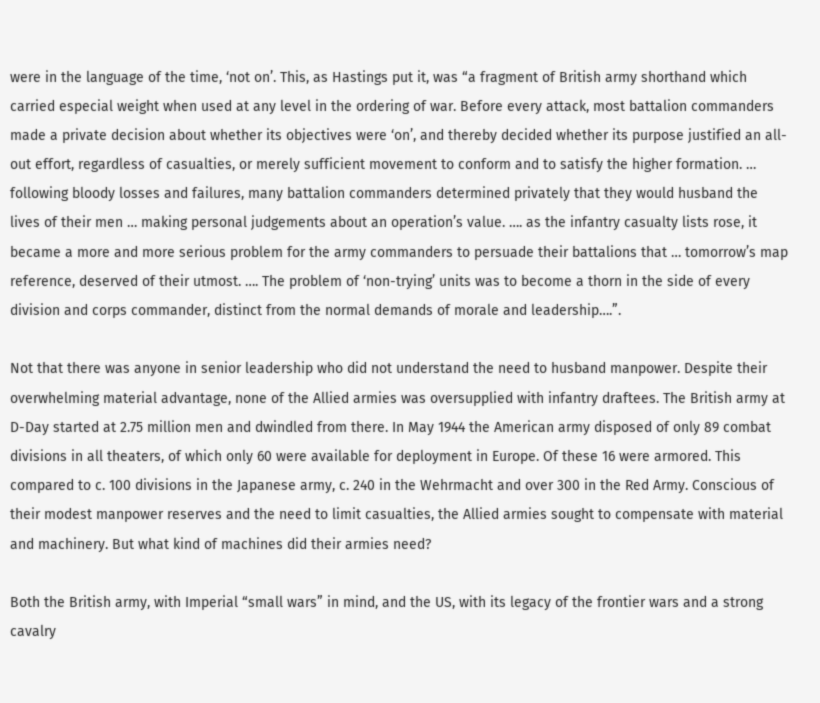were in the language of the time, ‘not on’. This, as Hastings put it, was “a fragment of British army shorthand which carried especial weight when used at any level in the ordering of war. Before every attack, most battalion commanders made a private decision about whether its objectives were ‘on’, and thereby decided whether its purpose justified an all-out effort, regardless of casualties, or merely sufficient movement to conform and to satisfy the higher formation. … following bloody losses and failures, many battalion commanders determined privately that they would husband the lives of their men … making personal judgements about an operation’s value. …. as the infantry casualty lists rose, it became a more and more serious problem for the army commanders to persuade their battalions that … tomorrow’s map reference, deserved of their utmost. …. The problem of ‘non-trying’ units was to become a thorn in the side of every division and corps commander, distinct from the normal demands of morale and leadership….”.

Not that there was anyone in senior leadership who did not understand the need to husband manpower. Despite their overwhelming material advantage, none of the Allied armies was oversupplied with infantry draftees. The British army at D-Day started at 2.75 million men and dwindled from there. In May 1944 the American army disposed of only 89 combat divisions in all theaters, of which only 60 were available for deployment in Europe. Of these 16 were armored. This compared to c. 100 divisions in the Japanese army, c. 240 in the Wehrmacht and over 300 in the Red Army. Conscious of their modest manpower reserves and the need to limit casualties, the Allied armies sought to compensate with material and machinery. But what kind of machines did their armies need?

Both the British army, with Imperial “small wars” in mind, and the US, with its legacy of the frontier wars and a strong cavalry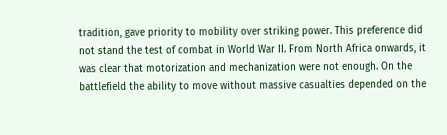tradition, gave priority to mobility over striking power. This preference did not stand the test of combat in World War II. From North Africa onwards, it was clear that motorization and mechanization were not enough. On the battlefield the ability to move without massive casualties depended on the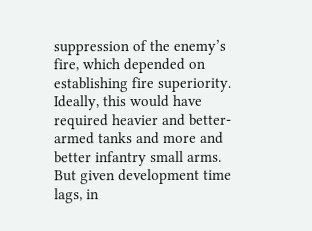suppression of the enemy’s fire, which depended on establishing fire superiority. Ideally, this would have required heavier and better-armed tanks and more and better infantry small arms. But given development time lags, in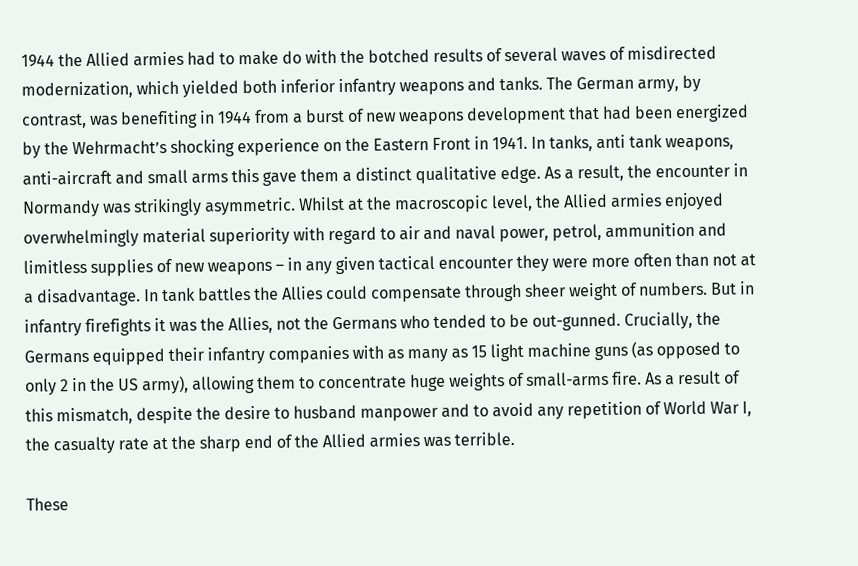1944 the Allied armies had to make do with the botched results of several waves of misdirected modernization, which yielded both inferior infantry weapons and tanks. The German army, by contrast, was benefiting in 1944 from a burst of new weapons development that had been energized by the Wehrmacht’s shocking experience on the Eastern Front in 1941. In tanks, anti tank weapons, anti-aircraft and small arms this gave them a distinct qualitative edge. As a result, the encounter in Normandy was strikingly asymmetric. Whilst at the macroscopic level, the Allied armies enjoyed overwhelmingly material superiority with regard to air and naval power, petrol, ammunition and limitless supplies of new weapons – in any given tactical encounter they were more often than not at a disadvantage. In tank battles the Allies could compensate through sheer weight of numbers. But in infantry firefights it was the Allies, not the Germans who tended to be out-gunned. Crucially, the Germans equipped their infantry companies with as many as 15 light machine guns (as opposed to only 2 in the US army), allowing them to concentrate huge weights of small-arms fire. As a result of this mismatch, despite the desire to husband manpower and to avoid any repetition of World War I, the casualty rate at the sharp end of the Allied armies was terrible.

These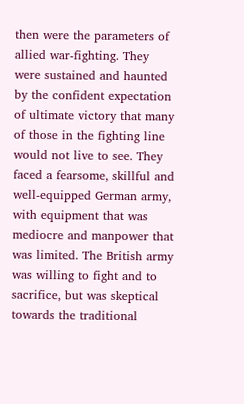then were the parameters of allied war-fighting. They were sustained and haunted by the confident expectation of ultimate victory that many of those in the fighting line would not live to see. They faced a fearsome, skillful and well-equipped German army, with equipment that was mediocre and manpower that was limited. The British army was willing to fight and to sacrifice, but was skeptical towards the traditional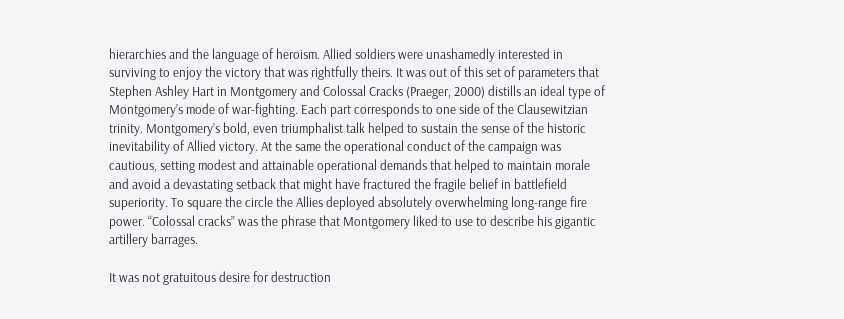hierarchies and the language of heroism. Allied soldiers were unashamedly interested in surviving to enjoy the victory that was rightfully theirs. It was out of this set of parameters that Stephen Ashley Hart in Montgomery and Colossal Cracks (Praeger, 2000) distills an ideal type of Montgomery’s mode of war-fighting. Each part corresponds to one side of the Clausewitzian trinity. Montgomery’s bold, even triumphalist talk helped to sustain the sense of the historic inevitability of Allied victory. At the same the operational conduct of the campaign was cautious, setting modest and attainable operational demands that helped to maintain morale and avoid a devastating setback that might have fractured the fragile belief in battlefield superiority. To square the circle the Allies deployed absolutely overwhelming long-range fire power. “Colossal cracks” was the phrase that Montgomery liked to use to describe his gigantic artillery barrages.

It was not gratuitous desire for destruction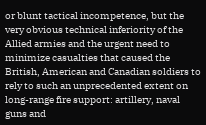or blunt tactical incompetence, but the very obvious technical inferiority of the Allied armies and the urgent need to minimize casualties that caused the British, American and Canadian soldiers to rely to such an unprecedented extent on long-range fire support: artillery, naval guns and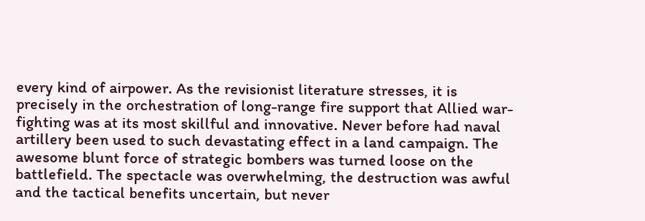every kind of airpower. As the revisionist literature stresses, it is precisely in the orchestration of long-range fire support that Allied war-fighting was at its most skillful and innovative. Never before had naval artillery been used to such devastating effect in a land campaign. The awesome blunt force of strategic bombers was turned loose on the battlefield. The spectacle was overwhelming, the destruction was awful and the tactical benefits uncertain, but never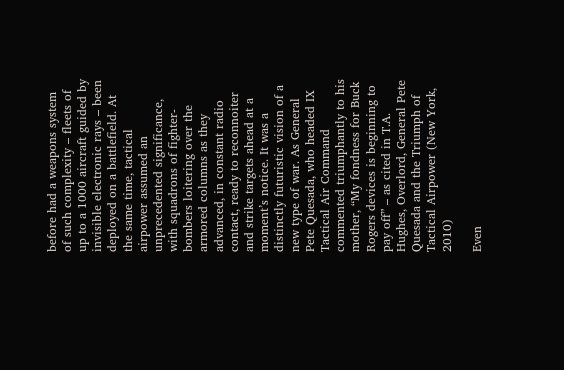before had a weapons system of such complexity – fleets of up to a 1000 aircraft guided by invisible electronic rays – been deployed on a battlefield. At the same time, tactical airpower assumed an unprecedented significance, with squadrons of fighter-bombers loitering over the armored columns as they advanced, in constant radio contact, ready to reconnoiter and strike targets ahead at a moment’s notice. It was a distinctly futuristic vision of a new type of war. As General Pete Quesada, who headed IX Tactical Air Command commented triumphantly to his mother, “My fondness for Buck Rogers devices is beginning to pay off” – as cited in T.A. Hughes, Overlord, General Pete Quesada and the Triumph of Tactical Airpower (New York, 2010)

Even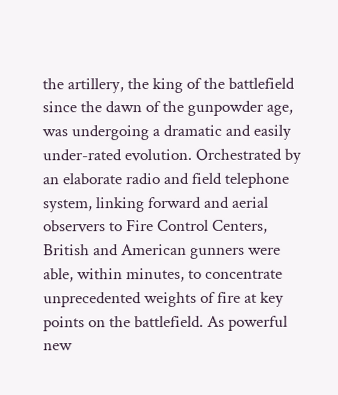the artillery, the king of the battlefield since the dawn of the gunpowder age, was undergoing a dramatic and easily under-rated evolution. Orchestrated by an elaborate radio and field telephone system, linking forward and aerial observers to Fire Control Centers, British and American gunners were able, within minutes, to concentrate unprecedented weights of fire at key points on the battlefield. As powerful new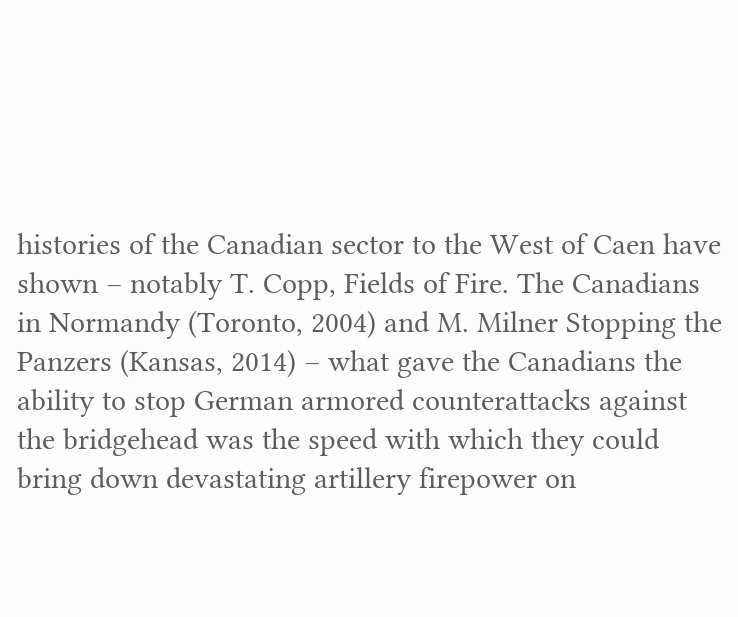histories of the Canadian sector to the West of Caen have shown – notably T. Copp, Fields of Fire. The Canadians in Normandy (Toronto, 2004) and M. Milner Stopping the Panzers (Kansas, 2014) – what gave the Canadians the ability to stop German armored counterattacks against the bridgehead was the speed with which they could bring down devastating artillery firepower on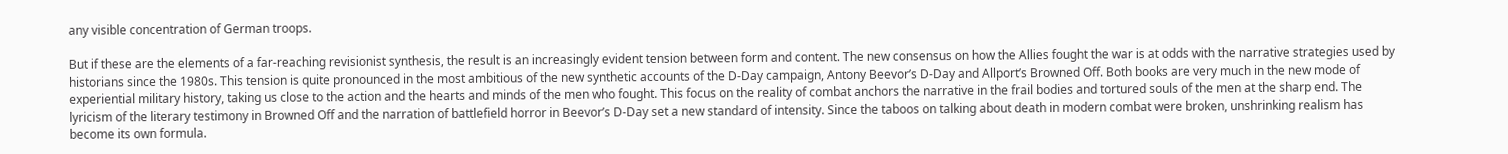any visible concentration of German troops.

But if these are the elements of a far-reaching revisionist synthesis, the result is an increasingly evident tension between form and content. The new consensus on how the Allies fought the war is at odds with the narrative strategies used by historians since the 1980s. This tension is quite pronounced in the most ambitious of the new synthetic accounts of the D-Day campaign, Antony Beevor’s D-Day and Allport’s Browned Off. Both books are very much in the new mode of experiential military history, taking us close to the action and the hearts and minds of the men who fought. This focus on the reality of combat anchors the narrative in the frail bodies and tortured souls of the men at the sharp end. The lyricism of the literary testimony in Browned Off and the narration of battlefield horror in Beevor’s D-Day set a new standard of intensity. Since the taboos on talking about death in modern combat were broken, unshrinking realism has become its own formula.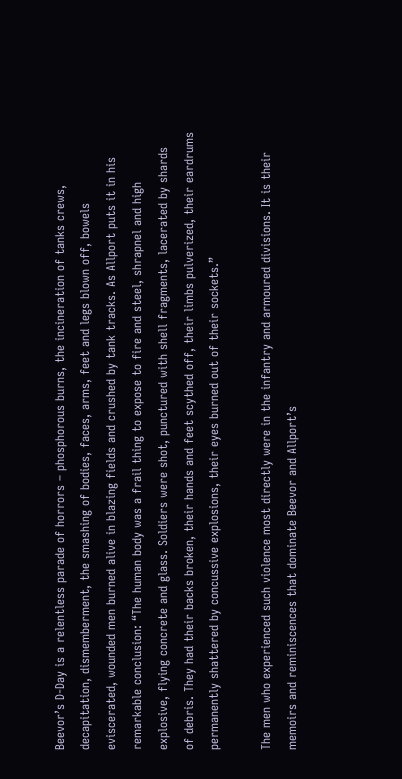Beevor’s D-Day is a relentless parade of horrors – phosphorous burns, the incineration of tanks crews, decapitation, dismemberment, the smashing of bodies, faces, arms, feet and legs blown off, bowels eviscerated, wounded men burned alive in blazing fields and crushed by tank tracks. As Allport puts it in his remarkable conclusion: “The human body was a frail thing to expose to fire and steel, shrapnel and high explosive, flying concrete and glass. Soldiers were shot, punctured with shell fragments, lacerated by shards of debris. They had their backs broken, their hands and feet scythed off, their limbs pulverized, their eardrums permanently shattered by concussive explosions, their eyes burned out of their sockets.”

The men who experienced such violence most directly were in the infantry and armoured divisions. It is their memoirs and reminiscences that dominate Beevor and Allport’s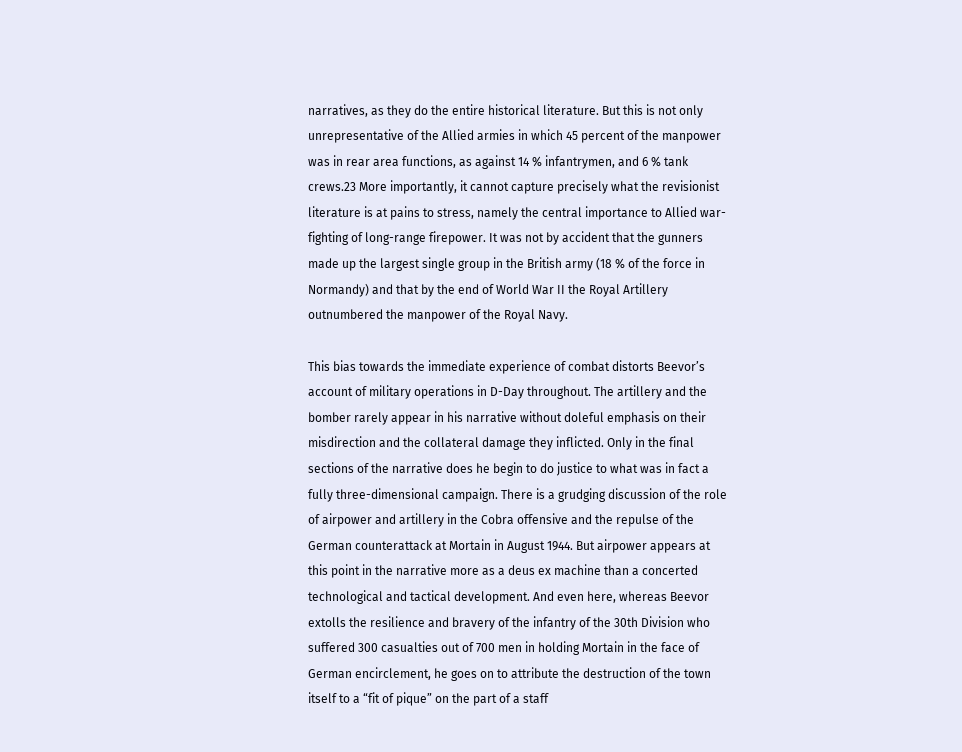narratives, as they do the entire historical literature. But this is not only unrepresentative of the Allied armies in which 45 percent of the manpower was in rear area functions, as against 14 % infantrymen, and 6 % tank crews.23 More importantly, it cannot capture precisely what the revisionist literature is at pains to stress, namely the central importance to Allied war-fighting of long-range firepower. It was not by accident that the gunners made up the largest single group in the British army (18 % of the force in Normandy) and that by the end of World War II the Royal Artillery outnumbered the manpower of the Royal Navy.

This bias towards the immediate experience of combat distorts Beevor’s account of military operations in D-Day throughout. The artillery and the bomber rarely appear in his narrative without doleful emphasis on their misdirection and the collateral damage they inflicted. Only in the final sections of the narrative does he begin to do justice to what was in fact a fully three-dimensional campaign. There is a grudging discussion of the role of airpower and artillery in the Cobra offensive and the repulse of the German counterattack at Mortain in August 1944. But airpower appears at this point in the narrative more as a deus ex machine than a concerted technological and tactical development. And even here, whereas Beevor extolls the resilience and bravery of the infantry of the 30th Division who suffered 300 casualties out of 700 men in holding Mortain in the face of German encirclement, he goes on to attribute the destruction of the town itself to a “fit of pique” on the part of a staff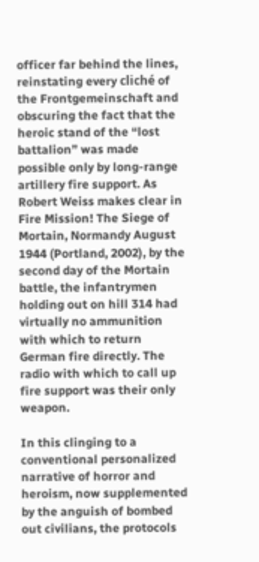officer far behind the lines, reinstating every cliché of the Frontgemeinschaft and obscuring the fact that the heroic stand of the “lost battalion” was made possible only by long-range artillery fire support. As Robert Weiss makes clear in Fire Mission! The Siege of Mortain, Normandy August 1944 (Portland, 2002), by the second day of the Mortain battle, the infantrymen holding out on hill 314 had virtually no ammunition with which to return German fire directly. The radio with which to call up fire support was their only weapon.

In this clinging to a conventional personalized narrative of horror and heroism, now supplemented by the anguish of bombed out civilians, the protocols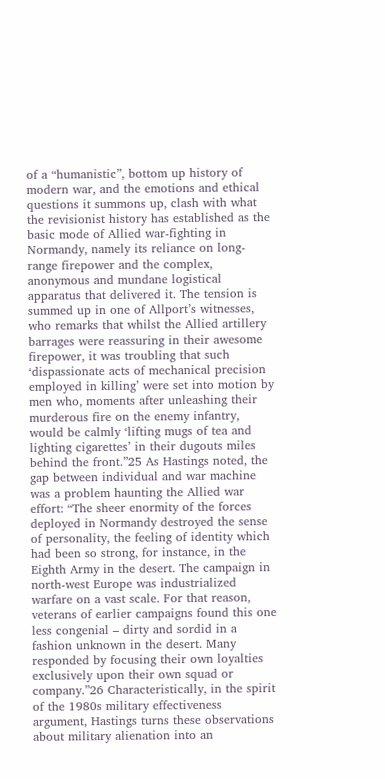of a “humanistic”, bottom up history of modern war, and the emotions and ethical questions it summons up, clash with what the revisionist history has established as the basic mode of Allied war-fighting in Normandy, namely its reliance on long-range firepower and the complex, anonymous and mundane logistical apparatus that delivered it. The tension is summed up in one of Allport’s witnesses, who remarks that whilst the Allied artillery barrages were reassuring in their awesome firepower, it was troubling that such ‘dispassionate acts of mechanical precision employed in killing’ were set into motion by men who, moments after unleashing their murderous fire on the enemy infantry, would be calmly ‘lifting mugs of tea and lighting cigarettes’ in their dugouts miles behind the front.”25 As Hastings noted, the gap between individual and war machine was a problem haunting the Allied war effort: “The sheer enormity of the forces deployed in Normandy destroyed the sense of personality, the feeling of identity which had been so strong, for instance, in the Eighth Army in the desert. The campaign in north-west Europe was industrialized warfare on a vast scale. For that reason, veterans of earlier campaigns found this one less congenial – dirty and sordid in a fashion unknown in the desert. Many responded by focusing their own loyalties exclusively upon their own squad or company.”26 Characteristically, in the spirit of the 1980s military effectiveness argument, Hastings turns these observations about military alienation into an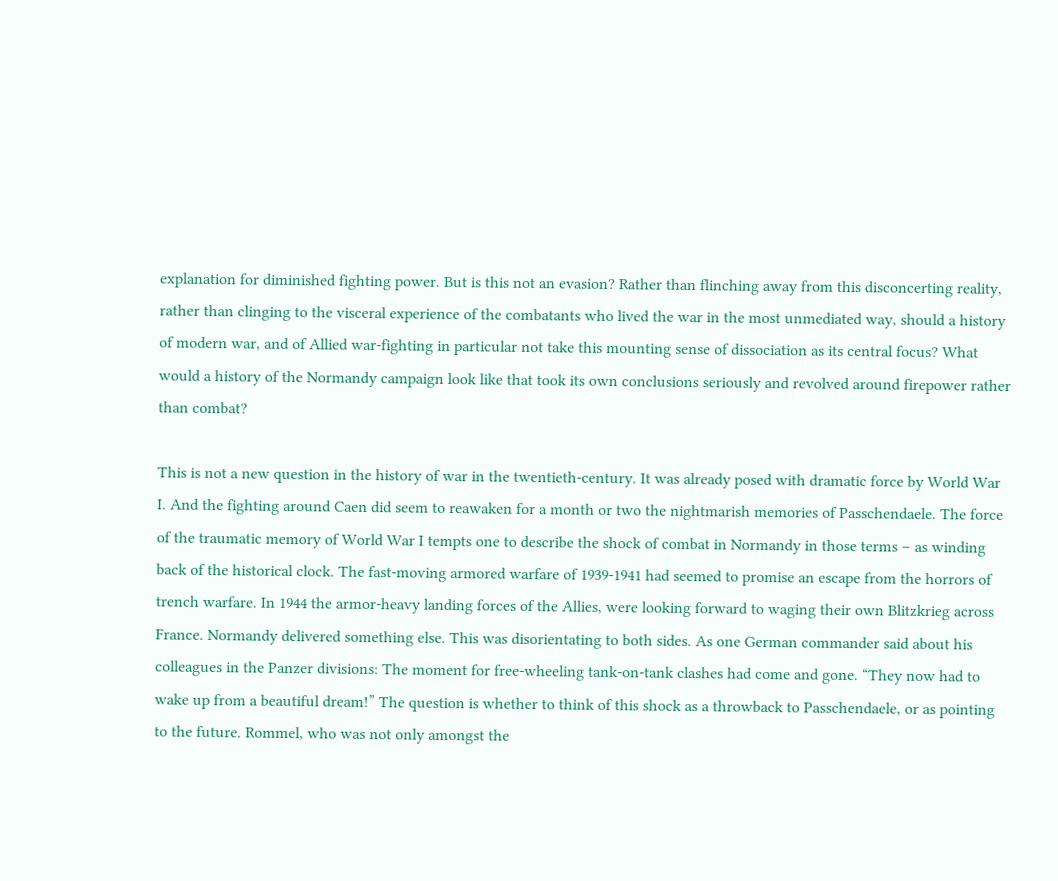explanation for diminished fighting power. But is this not an evasion? Rather than flinching away from this disconcerting reality, rather than clinging to the visceral experience of the combatants who lived the war in the most unmediated way, should a history of modern war, and of Allied war-fighting in particular not take this mounting sense of dissociation as its central focus? What would a history of the Normandy campaign look like that took its own conclusions seriously and revolved around firepower rather than combat?

This is not a new question in the history of war in the twentieth-century. It was already posed with dramatic force by World War I. And the fighting around Caen did seem to reawaken for a month or two the nightmarish memories of Passchendaele. The force of the traumatic memory of World War I tempts one to describe the shock of combat in Normandy in those terms – as winding back of the historical clock. The fast-moving armored warfare of 1939-1941 had seemed to promise an escape from the horrors of trench warfare. In 1944 the armor-heavy landing forces of the Allies, were looking forward to waging their own Blitzkrieg across France. Normandy delivered something else. This was disorientating to both sides. As one German commander said about his colleagues in the Panzer divisions: The moment for free-wheeling tank-on-tank clashes had come and gone. “They now had to wake up from a beautiful dream!” The question is whether to think of this shock as a throwback to Passchendaele, or as pointing to the future. Rommel, who was not only amongst the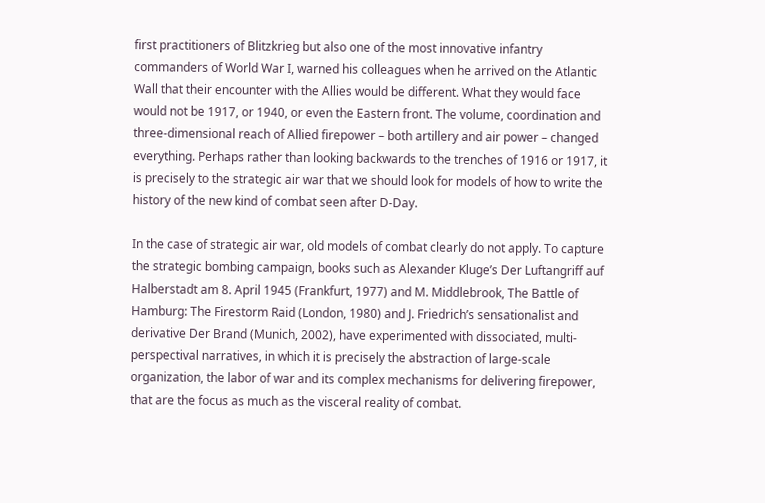first practitioners of Blitzkrieg but also one of the most innovative infantry commanders of World War I, warned his colleagues when he arrived on the Atlantic Wall that their encounter with the Allies would be different. What they would face would not be 1917, or 1940, or even the Eastern front. The volume, coordination and three-dimensional reach of Allied firepower – both artillery and air power – changed everything. Perhaps rather than looking backwards to the trenches of 1916 or 1917, it is precisely to the strategic air war that we should look for models of how to write the history of the new kind of combat seen after D-Day.

In the case of strategic air war, old models of combat clearly do not apply. To capture the strategic bombing campaign, books such as Alexander Kluge’s Der Luftangriff auf Halberstadt am 8. April 1945 (Frankfurt, 1977) and M. Middlebrook, The Battle of Hamburg: The Firestorm Raid (London, 1980) and J. Friedrich’s sensationalist and derivative Der Brand (Munich, 2002), have experimented with dissociated, multi-perspectival narratives, in which it is precisely the abstraction of large-scale organization, the labor of war and its complex mechanisms for delivering firepower, that are the focus as much as the visceral reality of combat.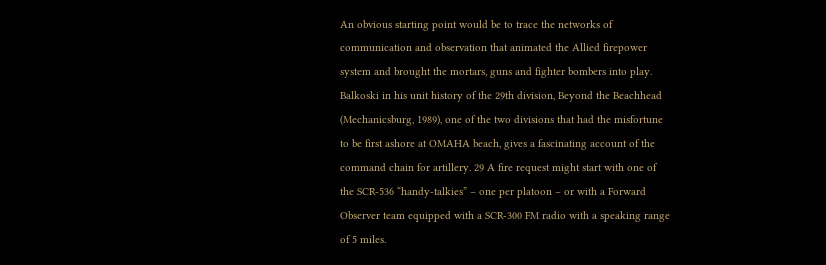An obvious starting point would be to trace the networks of communication and observation that animated the Allied firepower system and brought the mortars, guns and fighter bombers into play. Balkoski in his unit history of the 29th division, Beyond the Beachhead (Mechanicsburg, 1989), one of the two divisions that had the misfortune to be first ashore at OMAHA beach, gives a fascinating account of the command chain for artillery. 29 A fire request might start with one of the SCR-536 “handy-talkies” – one per platoon – or with a Forward Observer team equipped with a SCR-300 FM radio with a speaking range of 5 miles.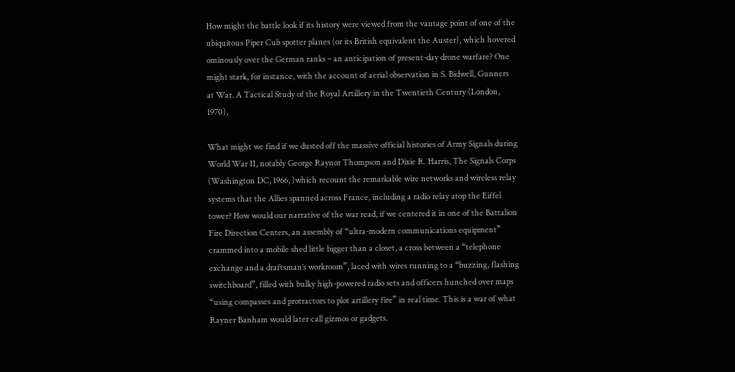How might the battle look if its history were viewed from the vantage point of one of the ubiquitous Piper Cub spotter planes (or its British equivalent the Auster), which hovered ominously over the German ranks – an anticipation of present-day drone warfare? One might stark, for instance, with the account of aerial observation in S. Bidwell, Gunners at War. A Tactical Study of the Royal Artillery in the Twentieth Century (London, 1970),

What might we find if we dusted off the massive official histories of Army Signals during World War II, notably George Raynor Thompson and Dixie R. Harris, The Signals Corps (Washington DC, 1966, )which recount the remarkable wire networks and wireless relay systems that the Allies spanned across France, including a radio relay atop the Eiffel tower? How would our narrative of the war read, if we centered it in one of the Battalion Fire Direction Centers, an assembly of “ultra-modern communications equipment” crammed into a mobile shed little bigger than a closet, a cross between a “telephone exchange and a draftsman’s workroom”, laced with wires running to a “buzzing, flashing switchboard”, filled with bulky high-powered radio sets and officers hunched over maps “using compasses and protractors to plot artillery fire” in real time. This is a war of what Rayner Banham would later call gizmos or gadgets.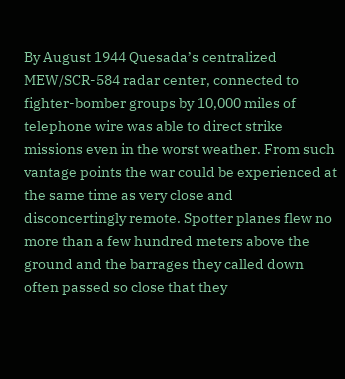By August 1944 Quesada’s centralized MEW/SCR-584 radar center, connected to fighter-bomber groups by 10,000 miles of telephone wire was able to direct strike missions even in the worst weather. From such vantage points the war could be experienced at the same time as very close and disconcertingly remote. Spotter planes flew no more than a few hundred meters above the ground and the barrages they called down often passed so close that they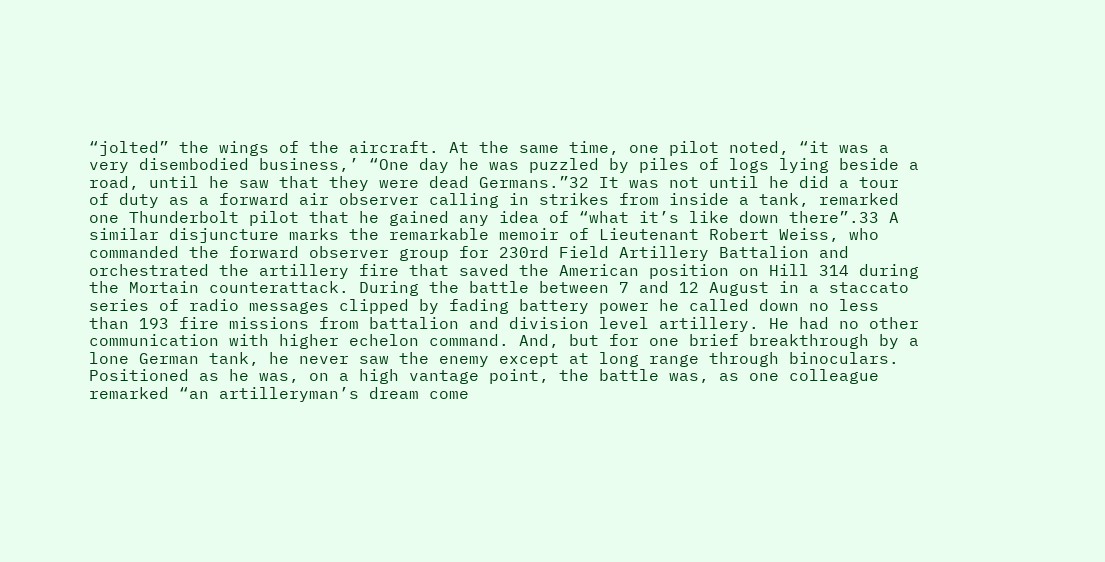“jolted” the wings of the aircraft. At the same time, one pilot noted, “it was a very disembodied business,’ “One day he was puzzled by piles of logs lying beside a road, until he saw that they were dead Germans.”32 It was not until he did a tour of duty as a forward air observer calling in strikes from inside a tank, remarked one Thunderbolt pilot that he gained any idea of “what it’s like down there”.33 A similar disjuncture marks the remarkable memoir of Lieutenant Robert Weiss, who commanded the forward observer group for 230rd Field Artillery Battalion and orchestrated the artillery fire that saved the American position on Hill 314 during the Mortain counterattack. During the battle between 7 and 12 August in a staccato series of radio messages clipped by fading battery power he called down no less than 193 fire missions from battalion and division level artillery. He had no other communication with higher echelon command. And, but for one brief breakthrough by a lone German tank, he never saw the enemy except at long range through binoculars. Positioned as he was, on a high vantage point, the battle was, as one colleague remarked “an artilleryman’s dream come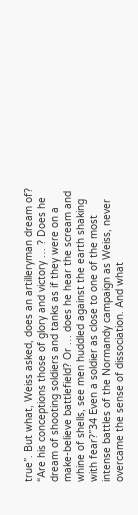true”. But what, Weiss asked, does an artilleryman dream of? “Are his conceptions those of glory and victory … ? Does he dream of shooting soldiers and tanks as if they were on a make-believe battlefield? Or … does he hear the scream and whine of shells, see men huddled against the earth shaking with fear?”34 Even a soldier as close to one of the most intense battles of the Normandy campaign as Weiss, never overcame the sense of dissociation. And what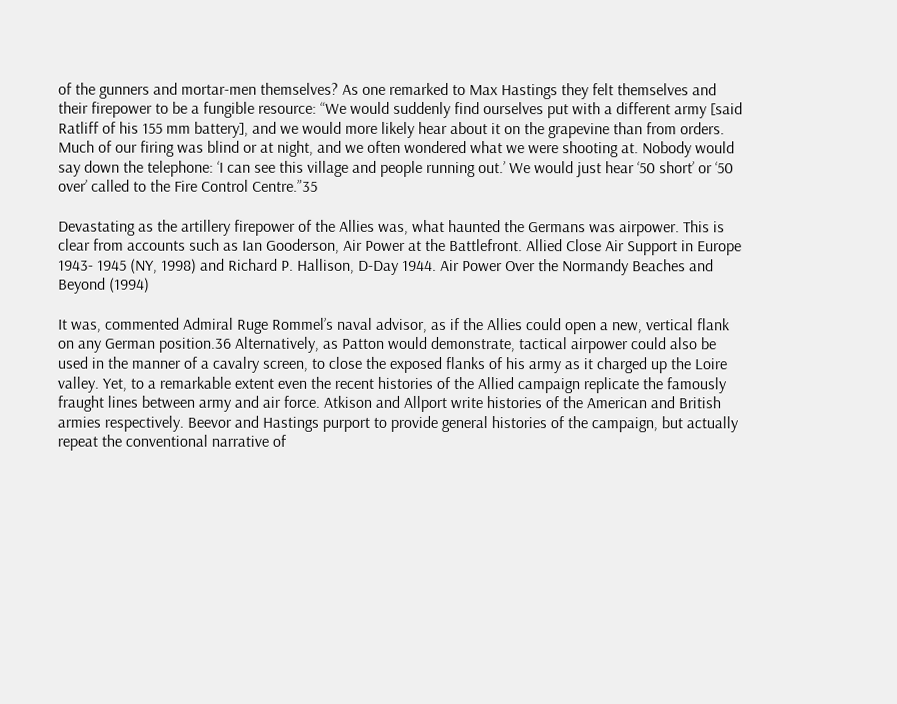of the gunners and mortar-men themselves? As one remarked to Max Hastings they felt themselves and their firepower to be a fungible resource: “We would suddenly find ourselves put with a different army [said Ratliff of his 155 mm battery], and we would more likely hear about it on the grapevine than from orders. Much of our firing was blind or at night, and we often wondered what we were shooting at. Nobody would say down the telephone: ‘I can see this village and people running out.’ We would just hear ‘50 short’ or ‘50 over’ called to the Fire Control Centre.”35

Devastating as the artillery firepower of the Allies was, what haunted the Germans was airpower. This is clear from accounts such as Ian Gooderson, Air Power at the Battlefront. Allied Close Air Support in Europe 1943- 1945 (NY, 1998) and Richard P. Hallison, D-Day 1944. Air Power Over the Normandy Beaches and Beyond (1994)

It was, commented Admiral Ruge Rommel’s naval advisor, as if the Allies could open a new, vertical flank on any German position.36 Alternatively, as Patton would demonstrate, tactical airpower could also be used in the manner of a cavalry screen, to close the exposed flanks of his army as it charged up the Loire valley. Yet, to a remarkable extent even the recent histories of the Allied campaign replicate the famously fraught lines between army and air force. Atkison and Allport write histories of the American and British armies respectively. Beevor and Hastings purport to provide general histories of the campaign, but actually repeat the conventional narrative of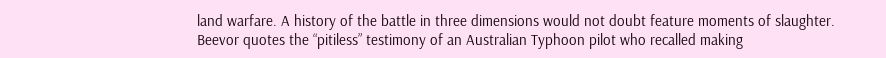land warfare. A history of the battle in three dimensions would not doubt feature moments of slaughter. Beevor quotes the “pitiless” testimony of an Australian Typhoon pilot who recalled making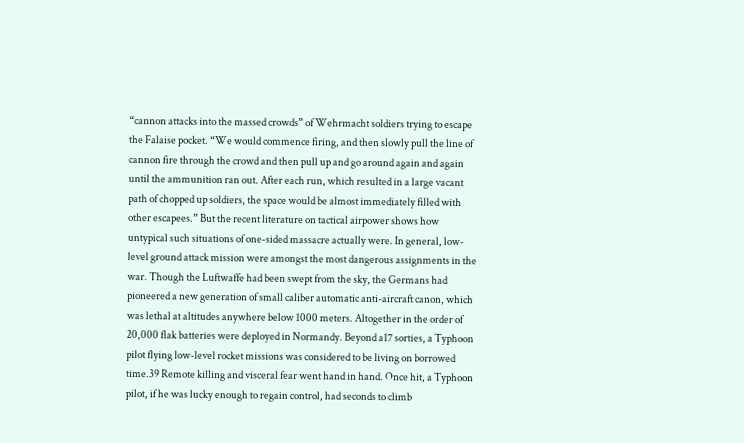“cannon attacks into the massed crowds” of Wehrmacht soldiers trying to escape the Falaise pocket. “We would commence firing, and then slowly pull the line of cannon fire through the crowd and then pull up and go around again and again until the ammunition ran out. After each run, which resulted in a large vacant path of chopped up soldiers, the space would be almost immediately filled with other escapees.” But the recent literature on tactical airpower shows how untypical such situations of one-sided massacre actually were. In general, low-level ground attack mission were amongst the most dangerous assignments in the war. Though the Luftwaffe had been swept from the sky, the Germans had pioneered a new generation of small caliber automatic anti-aircraft canon, which was lethal at altitudes anywhere below 1000 meters. Altogether in the order of 20,000 flak batteries were deployed in Normandy. Beyond a17 sorties, a Typhoon pilot flying low-level rocket missions was considered to be living on borrowed time.39 Remote killing and visceral fear went hand in hand. Once hit, a Typhoon pilot, if he was lucky enough to regain control, had seconds to climb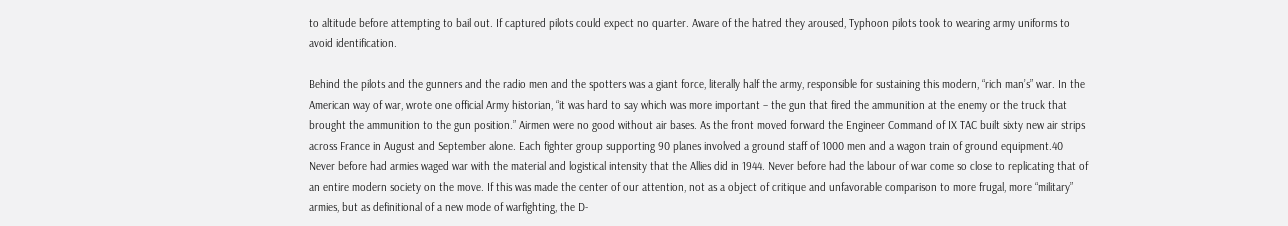to altitude before attempting to bail out. If captured pilots could expect no quarter. Aware of the hatred they aroused, Typhoon pilots took to wearing army uniforms to avoid identification.

Behind the pilots and the gunners and the radio men and the spotters was a giant force, literally half the army, responsible for sustaining this modern, “rich man’s” war. In the American way of war, wrote one official Army historian, “it was hard to say which was more important – the gun that fired the ammunition at the enemy or the truck that brought the ammunition to the gun position.” Airmen were no good without air bases. As the front moved forward the Engineer Command of IX TAC built sixty new air strips across France in August and September alone. Each fighter group supporting 90 planes involved a ground staff of 1000 men and a wagon train of ground equipment.40 Never before had armies waged war with the material and logistical intensity that the Allies did in 1944. Never before had the labour of war come so close to replicating that of an entire modern society on the move. If this was made the center of our attention, not as a object of critique and unfavorable comparison to more frugal, more “military” armies, but as definitional of a new mode of warfighting, the D-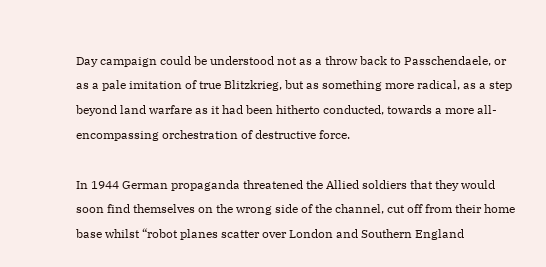Day campaign could be understood not as a throw back to Passchendaele, or as a pale imitation of true Blitzkrieg, but as something more radical, as a step beyond land warfare as it had been hitherto conducted, towards a more all-encompassing orchestration of destructive force.

In 1944 German propaganda threatened the Allied soldiers that they would soon find themselves on the wrong side of the channel, cut off from their home base whilst “robot planes scatter over London and Southern England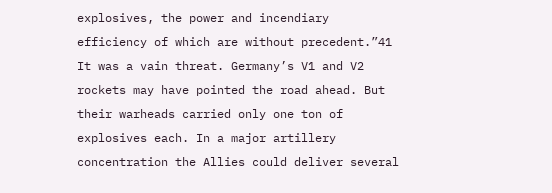explosives, the power and incendiary efficiency of which are without precedent.”41 It was a vain threat. Germany’s V1 and V2 rockets may have pointed the road ahead. But their warheads carried only one ton of explosives each. In a major artillery concentration the Allies could deliver several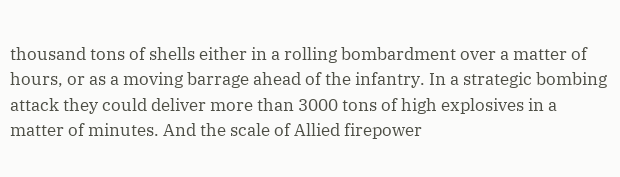thousand tons of shells either in a rolling bombardment over a matter of hours, or as a moving barrage ahead of the infantry. In a strategic bombing attack they could deliver more than 3000 tons of high explosives in a matter of minutes. And the scale of Allied firepower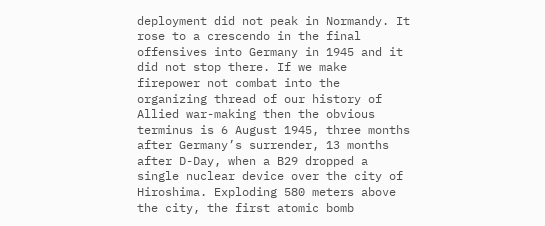deployment did not peak in Normandy. It rose to a crescendo in the final offensives into Germany in 1945 and it did not stop there. If we make firepower not combat into the organizing thread of our history of Allied war-making then the obvious terminus is 6 August 1945, three months after Germany’s surrender, 13 months after D-Day, when a B29 dropped a single nuclear device over the city of Hiroshima. Exploding 580 meters above the city, the first atomic bomb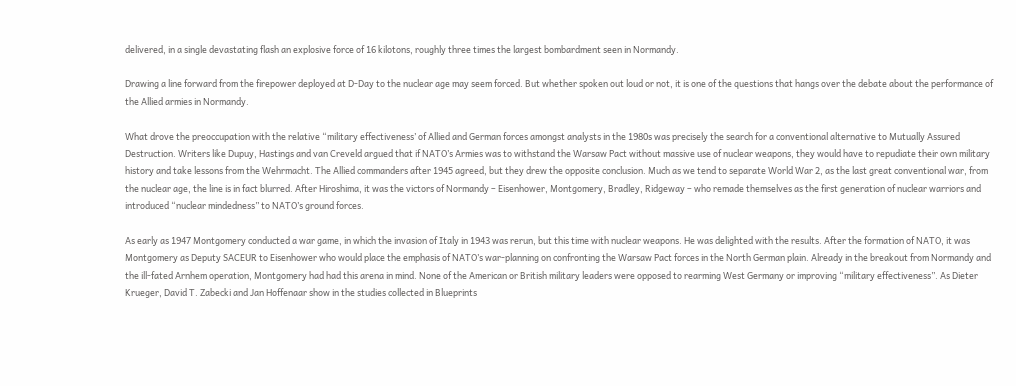delivered, in a single devastating flash an explosive force of 16 kilotons, roughly three times the largest bombardment seen in Normandy.

Drawing a line forward from the firepower deployed at D-Day to the nuclear age may seem forced. But whether spoken out loud or not, it is one of the questions that hangs over the debate about the performance of the Allied armies in Normandy.

What drove the preoccupation with the relative “military effectiveness’ of Allied and German forces amongst analysts in the 1980s was precisely the search for a conventional alternative to Mutually Assured Destruction. Writers like Dupuy, Hastings and van Creveld argued that if NATO’s Armies was to withstand the Warsaw Pact without massive use of nuclear weapons, they would have to repudiate their own military history and take lessons from the Wehrmacht. The Allied commanders after 1945 agreed, but they drew the opposite conclusion. Much as we tend to separate World War 2, as the last great conventional war, from the nuclear age, the line is in fact blurred. After Hiroshima, it was the victors of Normandy – Eisenhower, Montgomery, Bradley, Ridgeway – who remade themselves as the first generation of nuclear warriors and introduced “nuclear mindedness” to NATO’s ground forces.

As early as 1947 Montgomery conducted a war game, in which the invasion of Italy in 1943 was rerun, but this time with nuclear weapons. He was delighted with the results. After the formation of NATO, it was Montgomery as Deputy SACEUR to Eisenhower who would place the emphasis of NATO’s war-planning on confronting the Warsaw Pact forces in the North German plain. Already in the breakout from Normandy and the ill-fated Arnhem operation, Montgomery had had this arena in mind. None of the American or British military leaders were opposed to rearming West Germany or improving “military effectiveness”. As Dieter Krueger, David T. Zabecki and Jan Hoffenaar show in the studies collected in Blueprints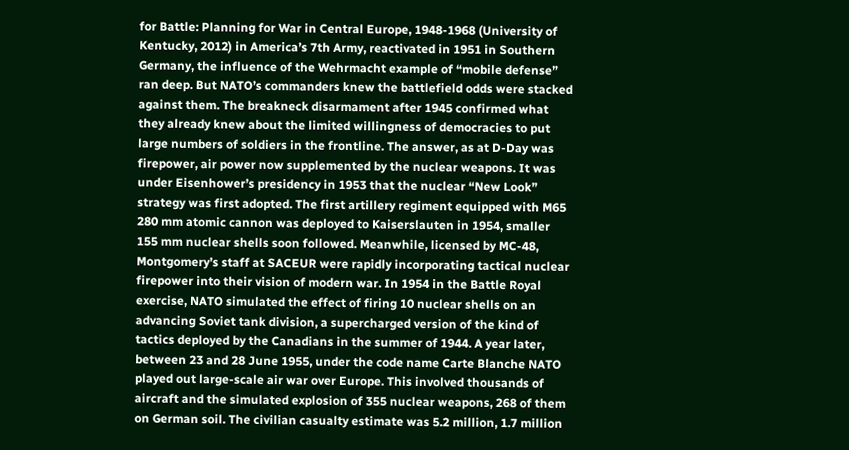for Battle: Planning for War in Central Europe, 1948-1968 (University of Kentucky, 2012) in America’s 7th Army, reactivated in 1951 in Southern Germany, the influence of the Wehrmacht example of “mobile defense” ran deep. But NATO’s commanders knew the battlefield odds were stacked against them. The breakneck disarmament after 1945 confirmed what they already knew about the limited willingness of democracies to put large numbers of soldiers in the frontline. The answer, as at D-Day was firepower, air power now supplemented by the nuclear weapons. It was under Eisenhower’s presidency in 1953 that the nuclear “New Look” strategy was first adopted. The first artillery regiment equipped with M65 280 mm atomic cannon was deployed to Kaiserslauten in 1954, smaller 155 mm nuclear shells soon followed. Meanwhile, licensed by MC-48, Montgomery’s staff at SACEUR were rapidly incorporating tactical nuclear firepower into their vision of modern war. In 1954 in the Battle Royal exercise, NATO simulated the effect of firing 10 nuclear shells on an advancing Soviet tank division, a supercharged version of the kind of tactics deployed by the Canadians in the summer of 1944. A year later, between 23 and 28 June 1955, under the code name Carte Blanche NATO played out large-scale air war over Europe. This involved thousands of aircraft and the simulated explosion of 355 nuclear weapons, 268 of them on German soil. The civilian casualty estimate was 5.2 million, 1.7 million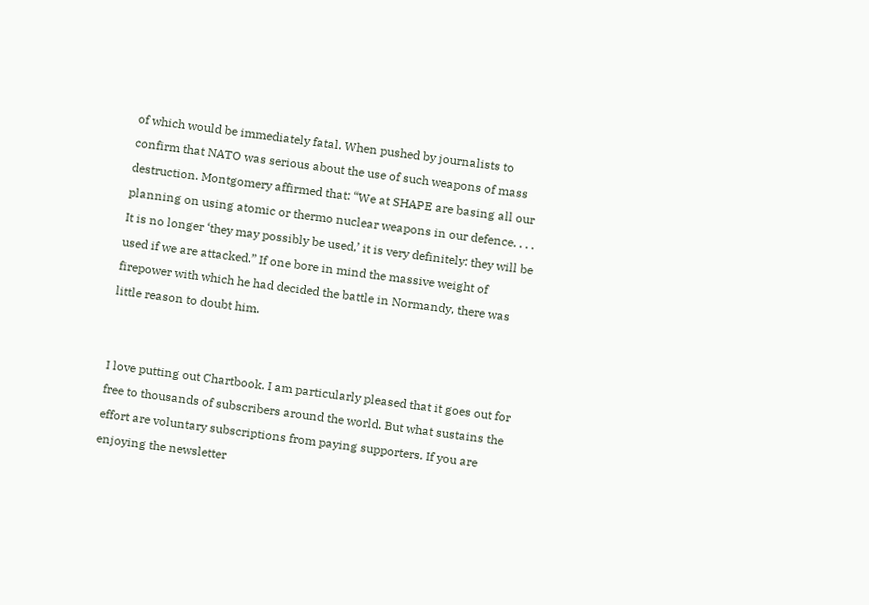of which would be immediately fatal. When pushed by journalists to confirm that NATO was serious about the use of such weapons of mass destruction. Montgomery affirmed that: “We at SHAPE are basing all our planning on using atomic or thermo nuclear weapons in our defence. . . . It is no longer ‘they may possibly be used,’ it is very definitely: they will be used if we are attacked.” If one bore in mind the massive weight of firepower with which he had decided the battle in Normandy, there was little reason to doubt him.


I love putting out Chartbook. I am particularly pleased that it goes out for free to thousands of subscribers around the world. But what sustains the effort are voluntary subscriptions from paying supporters. If you are enjoying the newsletter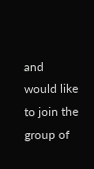and would like to join the group of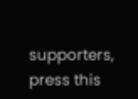supporters, press this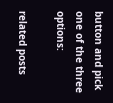button and pick one of the three options:

related posts